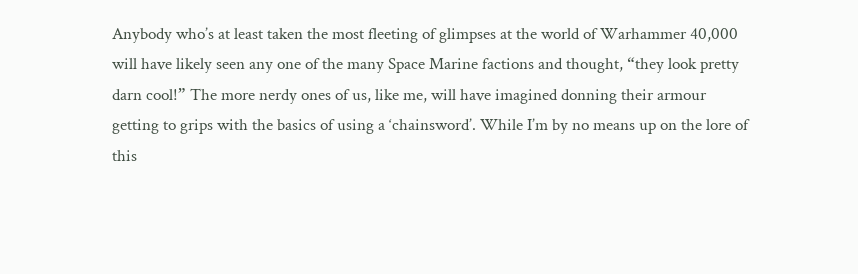Anybody who’s at least taken the most fleeting of glimpses at the world of Warhammer 40,000 will have likely seen any one of the many Space Marine factions and thought, “they look pretty darn cool!” The more nerdy ones of us, like me, will have imagined donning their armour getting to grips with the basics of using a ‘chainsword’. While I’m by no means up on the lore of this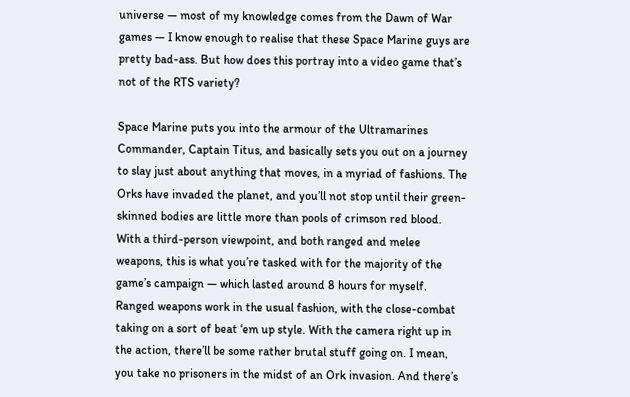universe — most of my knowledge comes from the Dawn of War games — I know enough to realise that these Space Marine guys are pretty bad-ass. But how does this portray into a video game that’s not of the RTS variety?

Space Marine puts you into the armour of the Ultramarines Commander, Captain Titus, and basically sets you out on a journey to slay just about anything that moves, in a myriad of fashions. The Orks have invaded the planet, and you’ll not stop until their green-skinned bodies are little more than pools of crimson red blood. With a third-person viewpoint, and both ranged and melee weapons, this is what you’re tasked with for the majority of the game’s campaign — which lasted around 8 hours for myself. Ranged weapons work in the usual fashion, with the close-combat taking on a sort of beat ‘em up style. With the camera right up in the action, there’ll be some rather brutal stuff going on. I mean, you take no prisoners in the midst of an Ork invasion. And there’s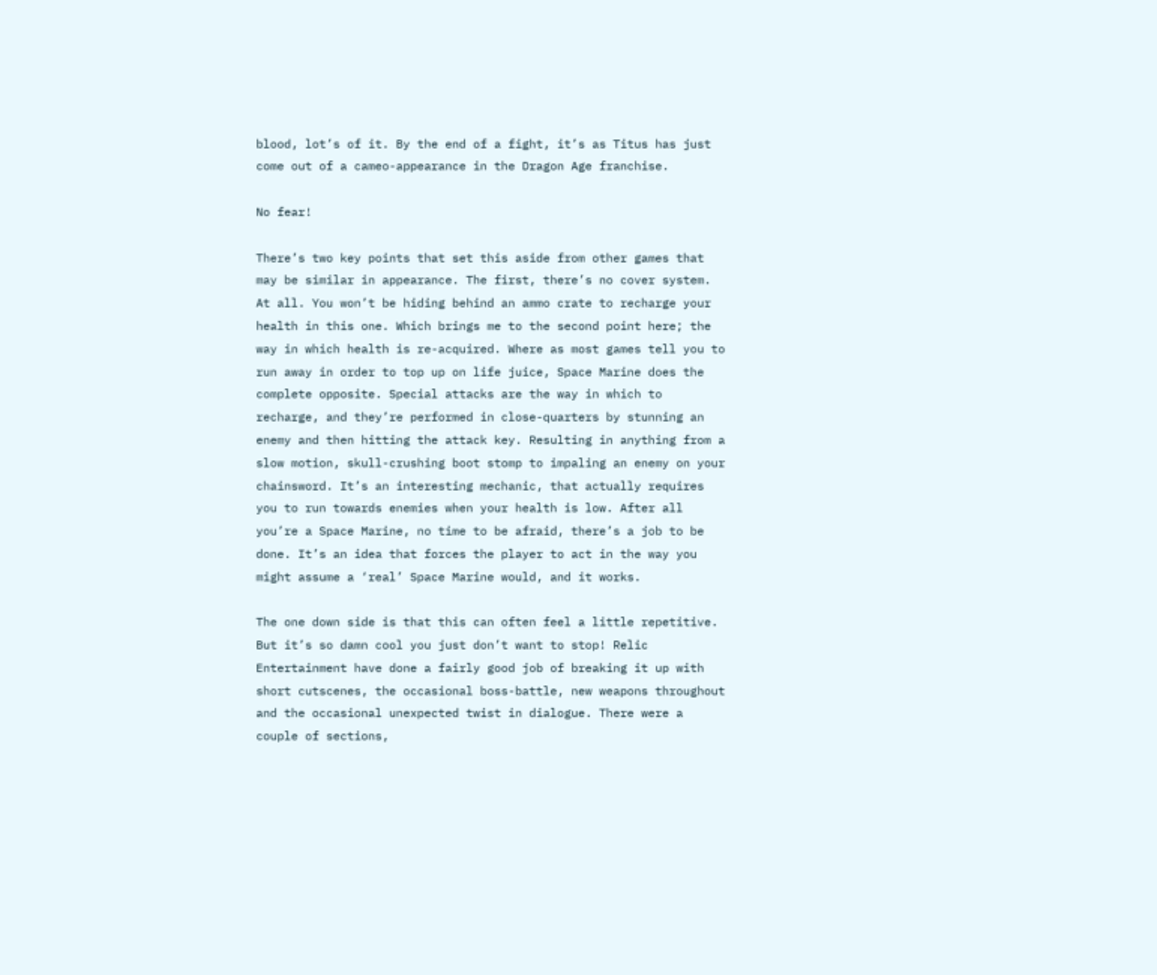blood, lot’s of it. By the end of a fight, it’s as Titus has just come out of a cameo-appearance in the Dragon Age franchise.

No fear!

There’s two key points that set this aside from other games that may be similar in appearance. The first, there’s no cover system. At all. You won’t be hiding behind an ammo crate to recharge your health in this one. Which brings me to the second point here; the way in which health is re-acquired. Where as most games tell you to run away in order to top up on life juice, Space Marine does the complete opposite. Special attacks are the way in which to recharge, and they’re performed in close-quarters by stunning an enemy and then hitting the attack key. Resulting in anything from a slow motion, skull-crushing boot stomp to impaling an enemy on your chainsword. It’s an interesting mechanic, that actually requires you to run towards enemies when your health is low. After all you’re a Space Marine, no time to be afraid, there’s a job to be done. It’s an idea that forces the player to act in the way you might assume a ‘real’ Space Marine would, and it works.

The one down side is that this can often feel a little repetitive. But it’s so damn cool you just don’t want to stop! Relic Entertainment have done a fairly good job of breaking it up with short cutscenes, the occasional boss-battle, new weapons throughout and the occasional unexpected twist in dialogue. There were a couple of sections,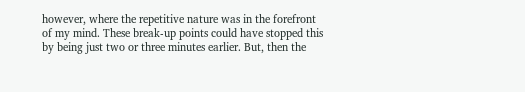however, where the repetitive nature was in the forefront of my mind. These break-up points could have stopped this by being just two or three minutes earlier. But, then the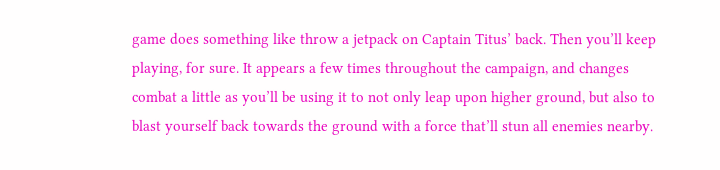game does something like throw a jetpack on Captain Titus’ back. Then you’ll keep playing, for sure. It appears a few times throughout the campaign, and changes combat a little as you’ll be using it to not only leap upon higher ground, but also to blast yourself back towards the ground with a force that’ll stun all enemies nearby.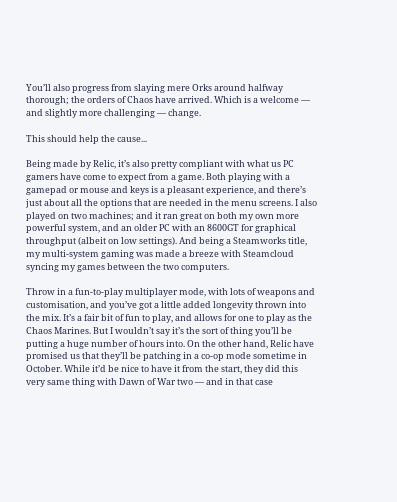You’ll also progress from slaying mere Orks around halfway thorough; the orders of Chaos have arrived. Which is a welcome — and slightly more challenging — change.

This should help the cause...

Being made by Relic, it’s also pretty compliant with what us PC gamers have come to expect from a game. Both playing with a gamepad or mouse and keys is a pleasant experience, and there’s just about all the options that are needed in the menu screens. I also played on two machines; and it ran great on both my own more powerful system, and an older PC with an 8600GT for graphical throughput (albeit on low settings). And being a Steamworks title, my multi-system gaming was made a breeze with Steamcloud syncing my games between the two computers.

Throw in a fun-to-play multiplayer mode, with lots of weapons and customisation, and you’ve got a little added longevity thrown into the mix. It’s a fair bit of fun to play, and allows for one to play as the Chaos Marines. But I wouldn’t say it’s the sort of thing you’ll be putting a huge number of hours into. On the other hand, Relic have promised us that they’ll be patching in a co-op mode sometime in October. While it’d be nice to have it from the start, they did this very same thing with Dawn of War two — and in that case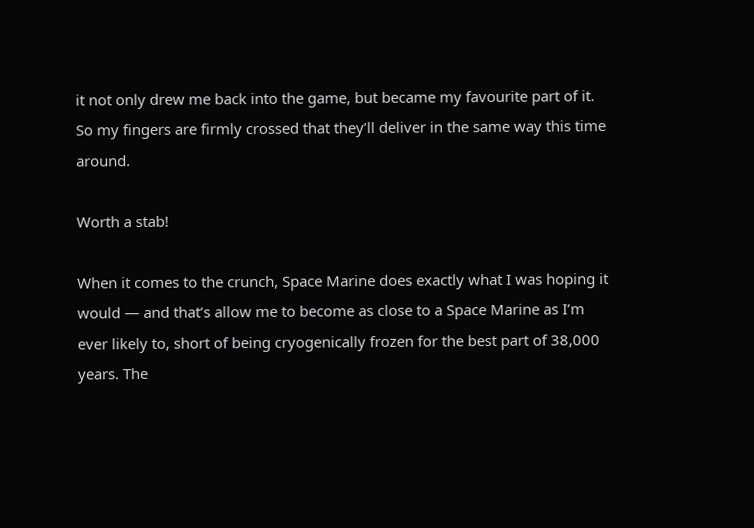it not only drew me back into the game, but became my favourite part of it. So my fingers are firmly crossed that they’ll deliver in the same way this time around.

Worth a stab!

When it comes to the crunch, Space Marine does exactly what I was hoping it would — and that’s allow me to become as close to a Space Marine as I’m ever likely to, short of being cryogenically frozen for the best part of 38,000 years. The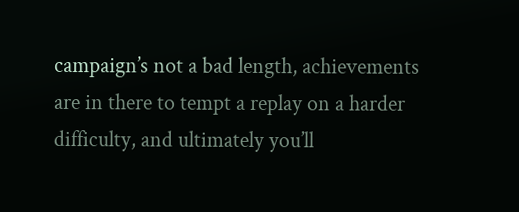campaign’s not a bad length, achievements are in there to tempt a replay on a harder difficulty, and ultimately you’ll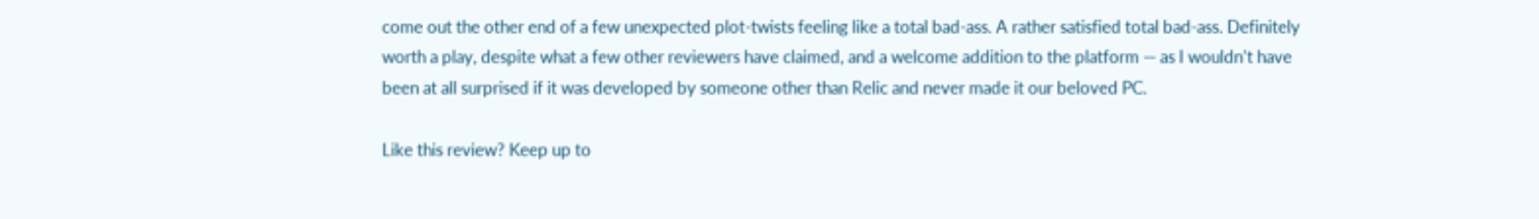come out the other end of a few unexpected plot-twists feeling like a total bad-ass. A rather satisfied total bad-ass. Definitely worth a play, despite what a few other reviewers have claimed, and a welcome addition to the platform — as I wouldn’t have been at all surprised if it was developed by someone other than Relic and never made it our beloved PC.

Like this review? Keep up to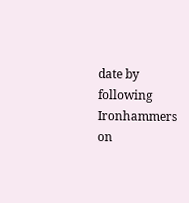date by following Ironhammers on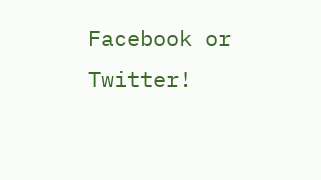Facebook or Twitter!